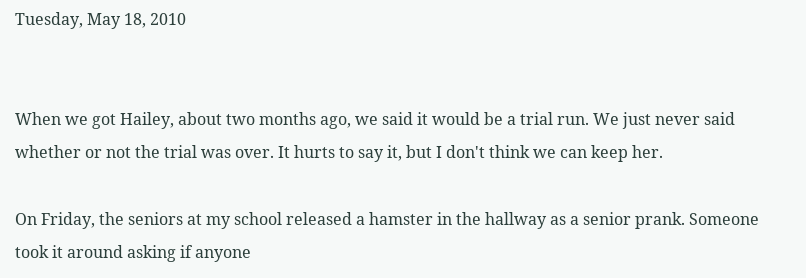Tuesday, May 18, 2010


When we got Hailey, about two months ago, we said it would be a trial run. We just never said whether or not the trial was over. It hurts to say it, but I don't think we can keep her.

On Friday, the seniors at my school released a hamster in the hallway as a senior prank. Someone took it around asking if anyone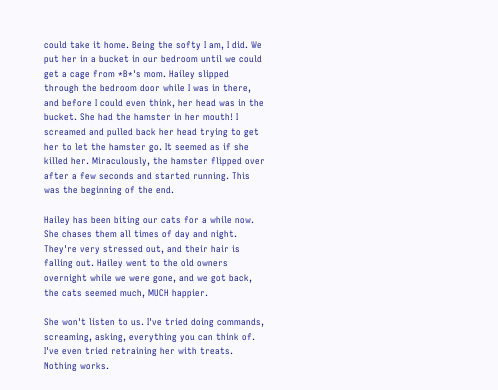could take it home. Being the softy I am, I did. We put her in a bucket in our bedroom until we could get a cage from *B*'s mom. Hailey slipped through the bedroom door while I was in there, and before I could even think, her head was in the bucket. She had the hamster in her mouth! I screamed and pulled back her head trying to get her to let the hamster go. It seemed as if she killed her. Miraculously, the hamster flipped over after a few seconds and started running. This was the beginning of the end.

Hailey has been biting our cats for a while now. She chases them all times of day and night. They're very stressed out, and their hair is falling out. Hailey went to the old owners overnight while we were gone, and we got back, the cats seemed much, MUCH happier.

She won't listen to us. I've tried doing commands, screaming, asking, everything you can think of. I've even tried retraining her with treats. Nothing works.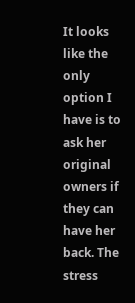It looks like the only option I have is to ask her original owners if they can have her back. The stress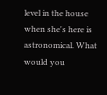level in the house when she's here is astronomical. What would you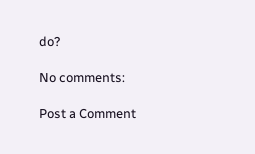do?

No comments:

Post a Comment